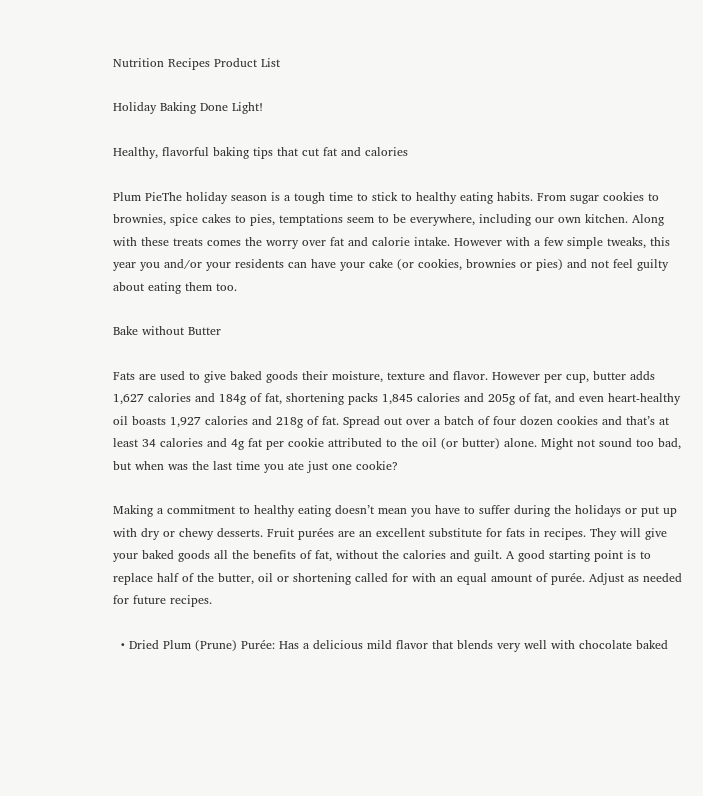Nutrition Recipes Product List

Holiday Baking Done Light!

Healthy, flavorful baking tips that cut fat and calories

Plum PieThe holiday season is a tough time to stick to healthy eating habits. From sugar cookies to brownies, spice cakes to pies, temptations seem to be everywhere, including our own kitchen. Along with these treats comes the worry over fat and calorie intake. However with a few simple tweaks, this year you and/or your residents can have your cake (or cookies, brownies or pies) and not feel guilty about eating them too.

Bake without Butter

Fats are used to give baked goods their moisture, texture and flavor. However per cup, butter adds 1,627 calories and 184g of fat, shortening packs 1,845 calories and 205g of fat, and even heart-healthy oil boasts 1,927 calories and 218g of fat. Spread out over a batch of four dozen cookies and that’s at least 34 calories and 4g fat per cookie attributed to the oil (or butter) alone. Might not sound too bad, but when was the last time you ate just one cookie?

Making a commitment to healthy eating doesn’t mean you have to suffer during the holidays or put up with dry or chewy desserts. Fruit purées are an excellent substitute for fats in recipes. They will give your baked goods all the benefits of fat, without the calories and guilt. A good starting point is to replace half of the butter, oil or shortening called for with an equal amount of purée. Adjust as needed for future recipes.

  • Dried Plum (Prune) Purée: Has a delicious mild flavor that blends very well with chocolate baked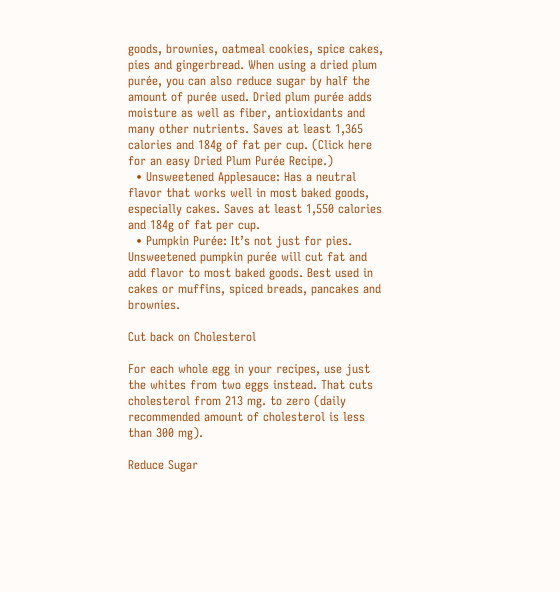goods, brownies, oatmeal cookies, spice cakes, pies and gingerbread. When using a dried plum purée, you can also reduce sugar by half the amount of purée used. Dried plum purée adds moisture as well as fiber, antioxidants and many other nutrients. Saves at least 1,365 calories and 184g of fat per cup. (Click here for an easy Dried Plum Purée Recipe.)
  • Unsweetened Applesauce: Has a neutral flavor that works well in most baked goods, especially cakes. Saves at least 1,550 calories and 184g of fat per cup.
  • Pumpkin Purée: It’s not just for pies. Unsweetened pumpkin purée will cut fat and add flavor to most baked goods. Best used in cakes or muffins, spiced breads, pancakes and brownies.

Cut back on Cholesterol

For each whole egg in your recipes, use just the whites from two eggs instead. That cuts cholesterol from 213 mg. to zero (daily recommended amount of cholesterol is less than 300 mg).

Reduce Sugar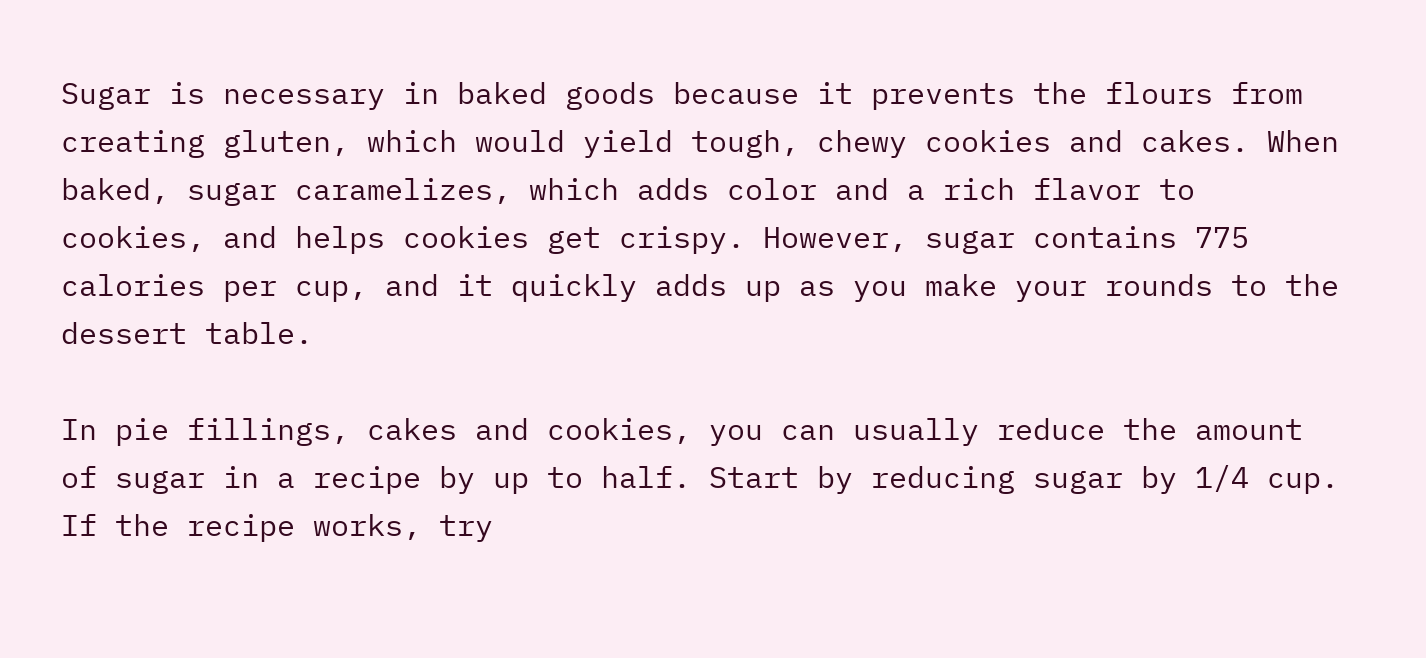Sugar is necessary in baked goods because it prevents the flours from creating gluten, which would yield tough, chewy cookies and cakes. When baked, sugar caramelizes, which adds color and a rich flavor to cookies, and helps cookies get crispy. However, sugar contains 775 calories per cup, and it quickly adds up as you make your rounds to the dessert table.

In pie fillings, cakes and cookies, you can usually reduce the amount of sugar in a recipe by up to half. Start by reducing sugar by 1/4 cup. If the recipe works, try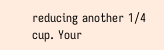reducing another 1/4 cup. Your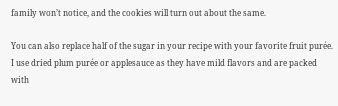family won’t notice, and the cookies will turn out about the same.

You can also replace half of the sugar in your recipe with your favorite fruit purée. I use dried plum purée or applesauce as they have mild flavors and are packed with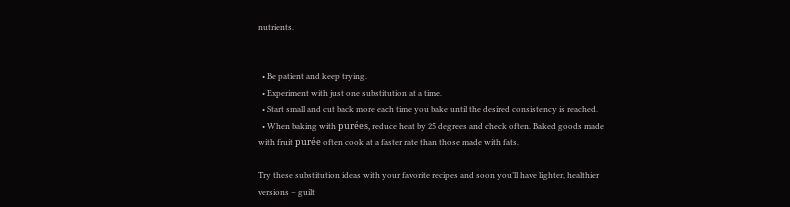nutrients.


  • Be patient and keep trying.
  • Experiment with just one substitution at a time.
  • Start small and cut back more each time you bake until the desired consistency is reached.
  • When baking with purées, reduce heat by 25 degrees and check often. Baked goods made with fruit purée often cook at a faster rate than those made with fats.

Try these substitution ideas with your favorite recipes and soon you’ll have lighter, healthier versions – guilt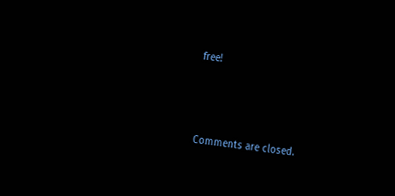free!



Comments are closed.